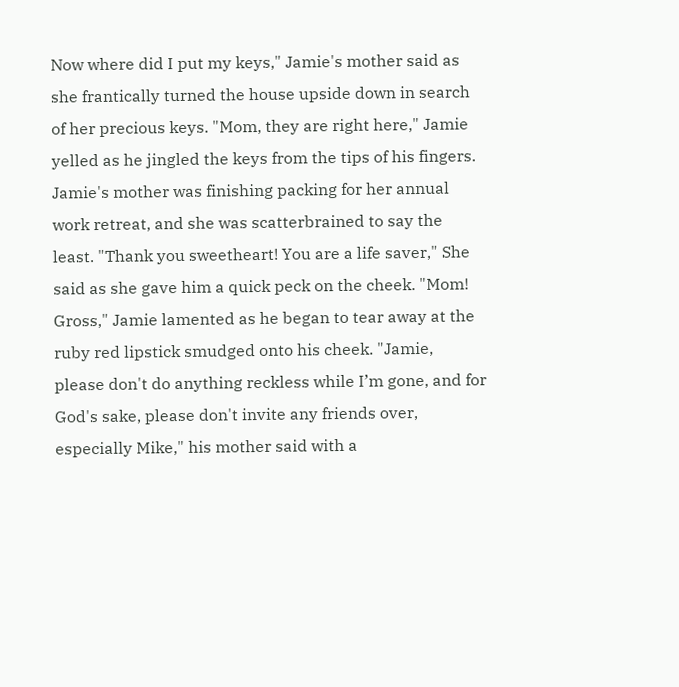Now where did I put my keys," Jamie's mother said as she frantically turned the house upside down in search of her precious keys. "Mom, they are right here," Jamie yelled as he jingled the keys from the tips of his fingers. Jamie's mother was finishing packing for her annual work retreat, and she was scatterbrained to say the least. "Thank you sweetheart! You are a life saver," She said as she gave him a quick peck on the cheek. "Mom! Gross," Jamie lamented as he began to tear away at the ruby red lipstick smudged onto his cheek. "Jamie, please don't do anything reckless while I’m gone, and for God's sake, please don't invite any friends over, especially Mike," his mother said with a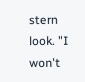stern look. "I won't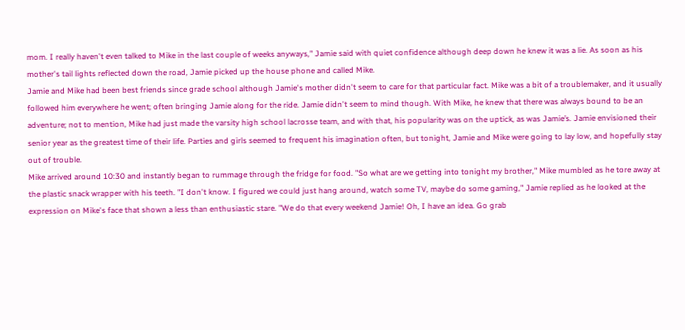mom. I really haven't even talked to Mike in the last couple of weeks anyways," Jamie said with quiet confidence although deep down he knew it was a lie. As soon as his mother's tail lights reflected down the road, Jamie picked up the house phone and called Mike.
Jamie and Mike had been best friends since grade school although Jamie's mother didn't seem to care for that particular fact. Mike was a bit of a troublemaker, and it usually followed him everywhere he went; often bringing Jamie along for the ride. Jamie didn't seem to mind though. With Mike, he knew that there was always bound to be an adventure; not to mention, Mike had just made the varsity high school lacrosse team, and with that, his popularity was on the uptick, as was Jamie’s. Jamie envisioned their senior year as the greatest time of their life. Parties and girls seemed to frequent his imagination often, but tonight, Jamie and Mike were going to lay low, and hopefully stay out of trouble.
Mike arrived around 10:30 and instantly began to rummage through the fridge for food. "So what are we getting into tonight my brother," Mike mumbled as he tore away at the plastic snack wrapper with his teeth. "I don't know. I figured we could just hang around, watch some TV, maybe do some gaming," Jamie replied as he looked at the expression on Mike's face that shown a less than enthusiastic stare. "We do that every weekend Jamie! Oh, I have an idea. Go grab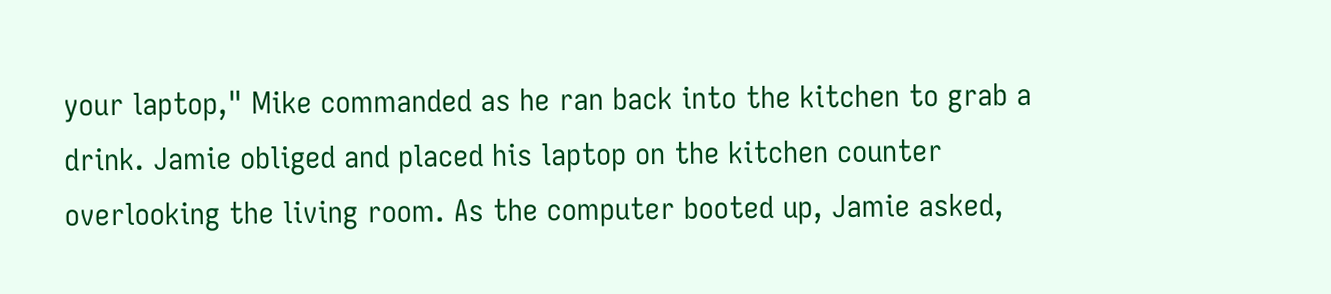your laptop," Mike commanded as he ran back into the kitchen to grab a drink. Jamie obliged and placed his laptop on the kitchen counter overlooking the living room. As the computer booted up, Jamie asked,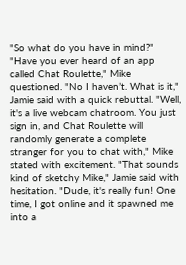"So what do you have in mind?" "Have you ever heard of an app called Chat Roulette," Mike questioned. "No I haven’t. What is it," Jamie said with a quick rebuttal. "Well, it's a live webcam chatroom. You just sign in, and Chat Roulette will randomly generate a complete stranger for you to chat with," Mike stated with excitement. "That sounds kind of sketchy Mike," Jamie said with hesitation. "Dude, it's really fun! One time, I got online and it spawned me into a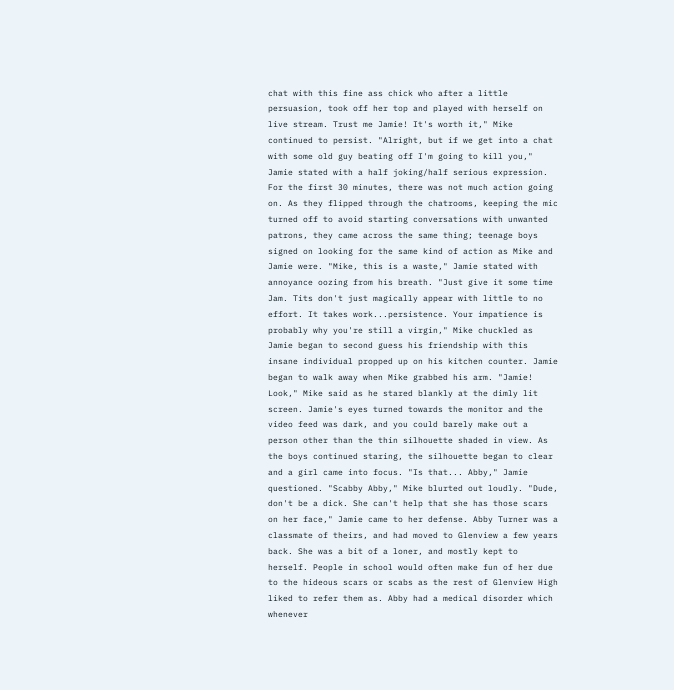chat with this fine ass chick who after a little persuasion, took off her top and played with herself on live stream. Trust me Jamie! It's worth it," Mike continued to persist. "Alright, but if we get into a chat with some old guy beating off I'm going to kill you," Jamie stated with a half joking/half serious expression.
For the first 30 minutes, there was not much action going on. As they flipped through the chatrooms, keeping the mic turned off to avoid starting conversations with unwanted patrons, they came across the same thing; teenage boys signed on looking for the same kind of action as Mike and Jamie were. "Mike, this is a waste," Jamie stated with annoyance oozing from his breath. "Just give it some time Jam. Tits don't just magically appear with little to no effort. It takes work...persistence. Your impatience is probably why you're still a virgin," Mike chuckled as Jamie began to second guess his friendship with this insane individual propped up on his kitchen counter. Jamie began to walk away when Mike grabbed his arm. "Jamie! Look," Mike said as he stared blankly at the dimly lit screen. Jamie's eyes turned towards the monitor and the video feed was dark, and you could barely make out a person other than the thin silhouette shaded in view. As the boys continued staring, the silhouette began to clear and a girl came into focus. "Is that... Abby," Jamie questioned. "Scabby Abby," Mike blurted out loudly. "Dude, don't be a dick. She can't help that she has those scars on her face," Jamie came to her defense. Abby Turner was a classmate of theirs, and had moved to Glenview a few years back. She was a bit of a loner, and mostly kept to herself. People in school would often make fun of her due to the hideous scars or scabs as the rest of Glenview High liked to refer them as. Abby had a medical disorder which whenever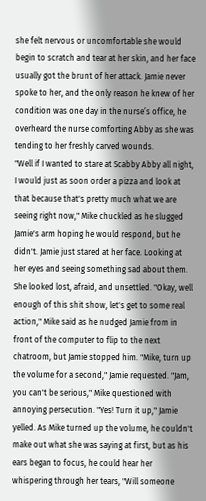she felt nervous or uncomfortable she would begin to scratch and tear at her skin, and her face usually got the brunt of her attack. Jamie never spoke to her, and the only reason he knew of her condition was one day in the nurse’s office, he overheard the nurse comforting Abby as she was tending to her freshly carved wounds.
"Well if I wanted to stare at Scabby Abby all night, I would just as soon order a pizza and look at that because that's pretty much what we are seeing right now," Mike chuckled as he slugged Jamie's arm hoping he would respond, but he didn't. Jamie just stared at her face. Looking at her eyes and seeing something sad about them. She looked lost, afraid, and unsettled. "Okay, well enough of this shit show, let's get to some real action," Mike said as he nudged Jamie from in front of the computer to flip to the next chatroom, but Jamie stopped him. "Mike, turn up the volume for a second," Jamie requested. "Jam, you can't be serious," Mike questioned with annoying persecution. "Yes! Turn it up," Jamie yelled. As Mike turned up the volume, he couldn't make out what she was saying at first, but as his ears began to focus, he could hear her whispering through her tears, "Will someone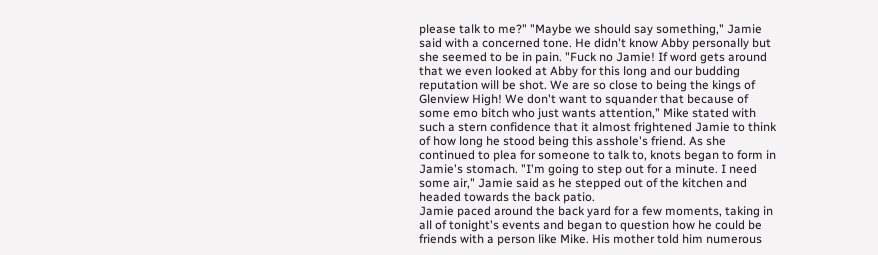please talk to me?" "Maybe we should say something," Jamie said with a concerned tone. He didn't know Abby personally but she seemed to be in pain. "Fuck no Jamie! If word gets around that we even looked at Abby for this long and our budding reputation will be shot. We are so close to being the kings of Glenview High! We don't want to squander that because of some emo bitch who just wants attention," Mike stated with such a stern confidence that it almost frightened Jamie to think of how long he stood being this asshole's friend. As she continued to plea for someone to talk to, knots began to form in Jamie's stomach. "I'm going to step out for a minute. I need some air," Jamie said as he stepped out of the kitchen and headed towards the back patio.
Jamie paced around the back yard for a few moments, taking in all of tonight's events and began to question how he could be friends with a person like Mike. His mother told him numerous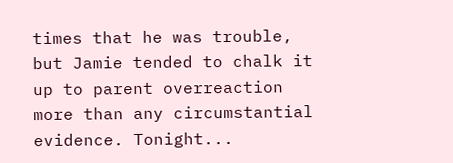times that he was trouble, but Jamie tended to chalk it up to parent overreaction more than any circumstantial evidence. Tonight...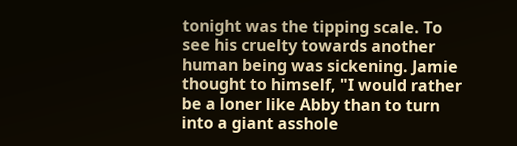tonight was the tipping scale. To see his cruelty towards another human being was sickening. Jamie thought to himself, "I would rather be a loner like Abby than to turn into a giant asshole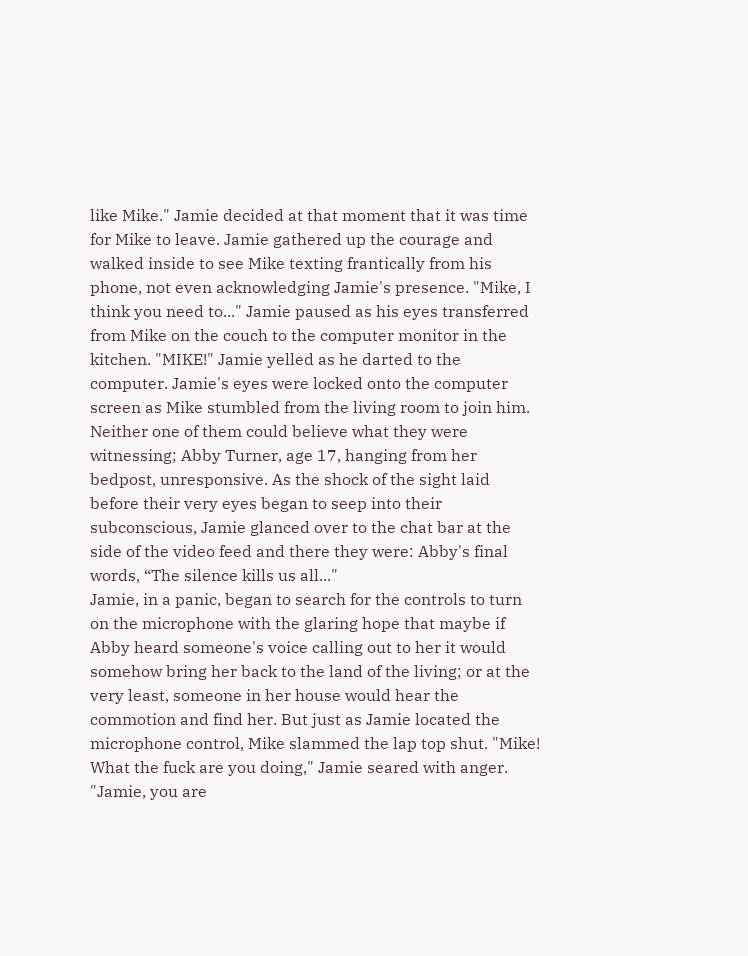like Mike." Jamie decided at that moment that it was time for Mike to leave. Jamie gathered up the courage and walked inside to see Mike texting frantically from his phone, not even acknowledging Jamie's presence. "Mike, I think you need to..." Jamie paused as his eyes transferred from Mike on the couch to the computer monitor in the kitchen. "MIKE!" Jamie yelled as he darted to the computer. Jamie's eyes were locked onto the computer screen as Mike stumbled from the living room to join him. Neither one of them could believe what they were witnessing; Abby Turner, age 17, hanging from her bedpost, unresponsive. As the shock of the sight laid before their very eyes began to seep into their subconscious, Jamie glanced over to the chat bar at the side of the video feed and there they were: Abby's final words, “The silence kills us all..."
Jamie, in a panic, began to search for the controls to turn on the microphone with the glaring hope that maybe if Abby heard someone's voice calling out to her it would somehow bring her back to the land of the living; or at the very least, someone in her house would hear the commotion and find her. But just as Jamie located the microphone control, Mike slammed the lap top shut. "Mike! What the fuck are you doing," Jamie seared with anger. "Jamie, you are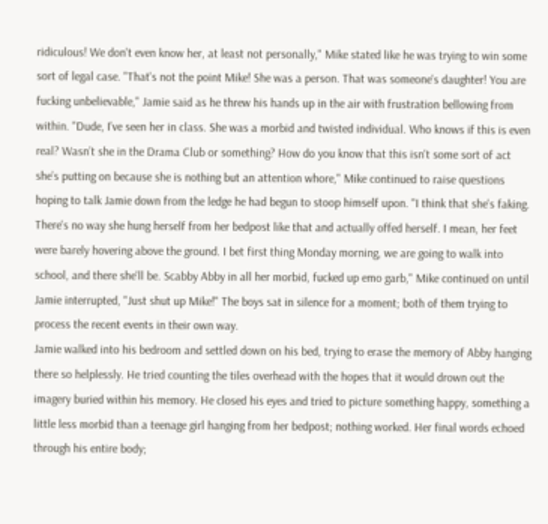ridiculous! We don't even know her, at least not personally," Mike stated like he was trying to win some sort of legal case. "That's not the point Mike! She was a person. That was someone's daughter! You are fucking unbelievable," Jamie said as he threw his hands up in the air with frustration bellowing from within. "Dude, I’ve seen her in class. She was a morbid and twisted individual. Who knows if this is even real? Wasn’t she in the Drama Club or something? How do you know that this isn't some sort of act she’s putting on because she is nothing but an attention whore," Mike continued to raise questions hoping to talk Jamie down from the ledge he had begun to stoop himself upon. "I think that she's faking. There's no way she hung herself from her bedpost like that and actually offed herself. I mean, her feet were barely hovering above the ground. I bet first thing Monday morning, we are going to walk into school, and there she'll be. Scabby Abby in all her morbid, fucked up emo garb," Mike continued on until Jamie interrupted, "Just shut up Mike!" The boys sat in silence for a moment; both of them trying to process the recent events in their own way.
Jamie walked into his bedroom and settled down on his bed, trying to erase the memory of Abby hanging there so helplessly. He tried counting the tiles overhead with the hopes that it would drown out the imagery buried within his memory. He closed his eyes and tried to picture something happy, something a little less morbid than a teenage girl hanging from her bedpost; nothing worked. Her final words echoed through his entire body;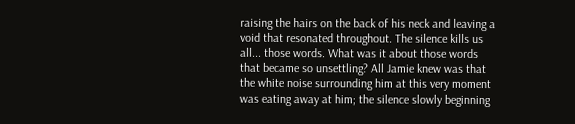raising the hairs on the back of his neck and leaving a void that resonated throughout. The silence kills us all... those words. What was it about those words that became so unsettling? All Jamie knew was that the white noise surrounding him at this very moment was eating away at him; the silence slowly beginning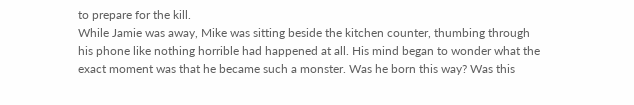to prepare for the kill.
While Jamie was away, Mike was sitting beside the kitchen counter, thumbing through his phone like nothing horrible had happened at all. His mind began to wonder what the exact moment was that he became such a monster. Was he born this way? Was this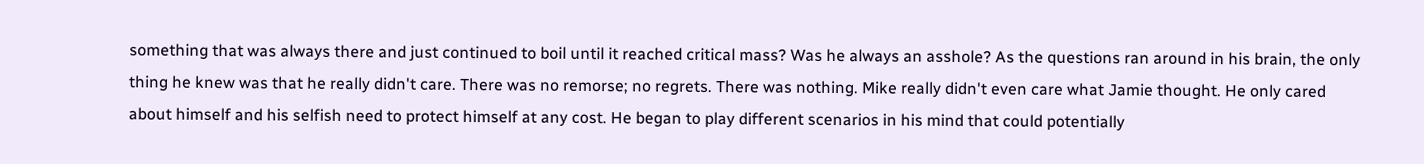something that was always there and just continued to boil until it reached critical mass? Was he always an asshole? As the questions ran around in his brain, the only thing he knew was that he really didn't care. There was no remorse; no regrets. There was nothing. Mike really didn't even care what Jamie thought. He only cared about himself and his selfish need to protect himself at any cost. He began to play different scenarios in his mind that could potentially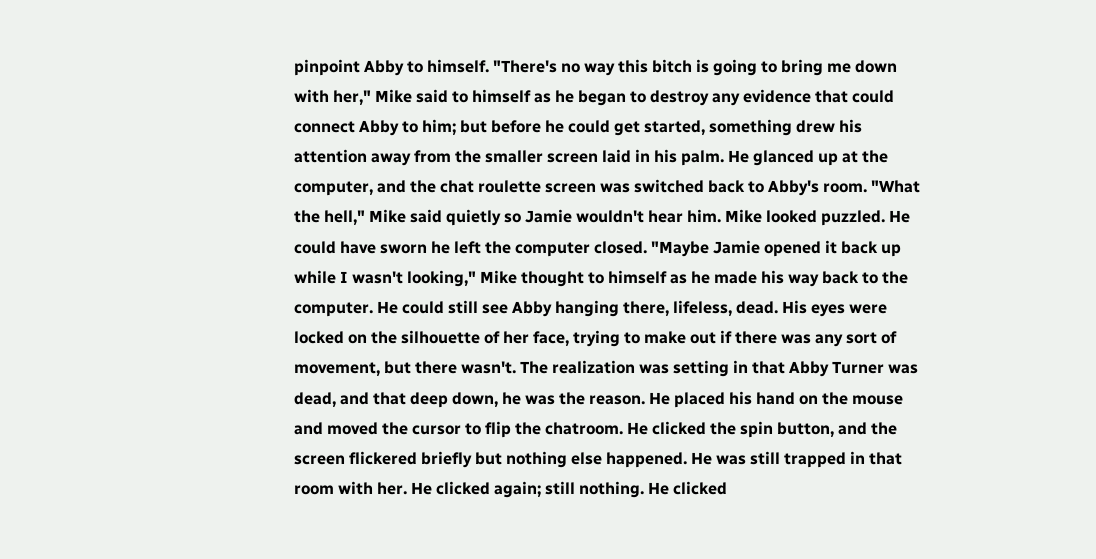pinpoint Abby to himself. "There's no way this bitch is going to bring me down with her," Mike said to himself as he began to destroy any evidence that could connect Abby to him; but before he could get started, something drew his attention away from the smaller screen laid in his palm. He glanced up at the computer, and the chat roulette screen was switched back to Abby's room. "What the hell," Mike said quietly so Jamie wouldn't hear him. Mike looked puzzled. He could have sworn he left the computer closed. "Maybe Jamie opened it back up while I wasn't looking," Mike thought to himself as he made his way back to the computer. He could still see Abby hanging there, lifeless, dead. His eyes were locked on the silhouette of her face, trying to make out if there was any sort of movement, but there wasn't. The realization was setting in that Abby Turner was dead, and that deep down, he was the reason. He placed his hand on the mouse and moved the cursor to flip the chatroom. He clicked the spin button, and the screen flickered briefly but nothing else happened. He was still trapped in that room with her. He clicked again; still nothing. He clicked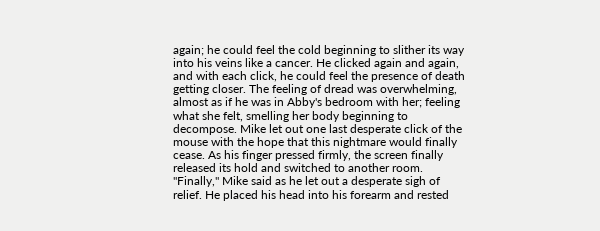again; he could feel the cold beginning to slither its way into his veins like a cancer. He clicked again and again, and with each click, he could feel the presence of death getting closer. The feeling of dread was overwhelming, almost as if he was in Abby's bedroom with her; feeling what she felt, smelling her body beginning to decompose. Mike let out one last desperate click of the mouse with the hope that this nightmare would finally cease. As his finger pressed firmly, the screen finally released its hold and switched to another room. "Finally," Mike said as he let out a desperate sigh of relief. He placed his head into his forearm and rested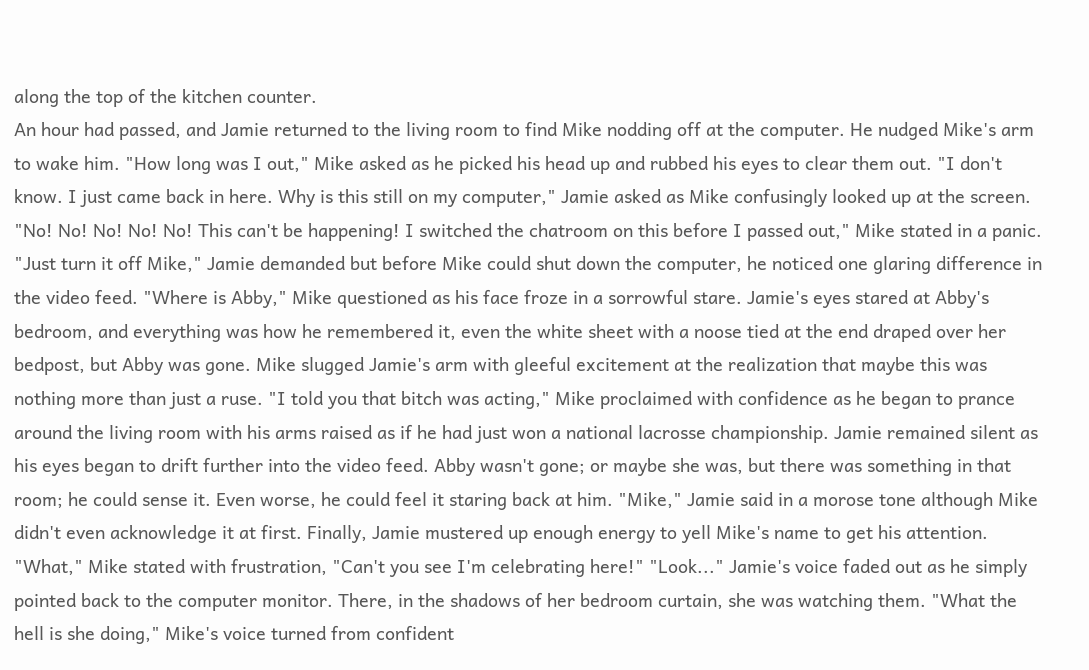along the top of the kitchen counter.
An hour had passed, and Jamie returned to the living room to find Mike nodding off at the computer. He nudged Mike's arm to wake him. "How long was I out," Mike asked as he picked his head up and rubbed his eyes to clear them out. "I don't know. I just came back in here. Why is this still on my computer," Jamie asked as Mike confusingly looked up at the screen. "No! No! No! No! No! This can't be happening! I switched the chatroom on this before I passed out," Mike stated in a panic. "Just turn it off Mike," Jamie demanded but before Mike could shut down the computer, he noticed one glaring difference in the video feed. "Where is Abby," Mike questioned as his face froze in a sorrowful stare. Jamie's eyes stared at Abby's bedroom, and everything was how he remembered it, even the white sheet with a noose tied at the end draped over her bedpost, but Abby was gone. Mike slugged Jamie's arm with gleeful excitement at the realization that maybe this was nothing more than just a ruse. "I told you that bitch was acting," Mike proclaimed with confidence as he began to prance around the living room with his arms raised as if he had just won a national lacrosse championship. Jamie remained silent as his eyes began to drift further into the video feed. Abby wasn't gone; or maybe she was, but there was something in that room; he could sense it. Even worse, he could feel it staring back at him. "Mike," Jamie said in a morose tone although Mike didn't even acknowledge it at first. Finally, Jamie mustered up enough energy to yell Mike's name to get his attention. "What," Mike stated with frustration, "Can't you see I'm celebrating here!" "Look..." Jamie's voice faded out as he simply pointed back to the computer monitor. There, in the shadows of her bedroom curtain, she was watching them. "What the hell is she doing," Mike's voice turned from confident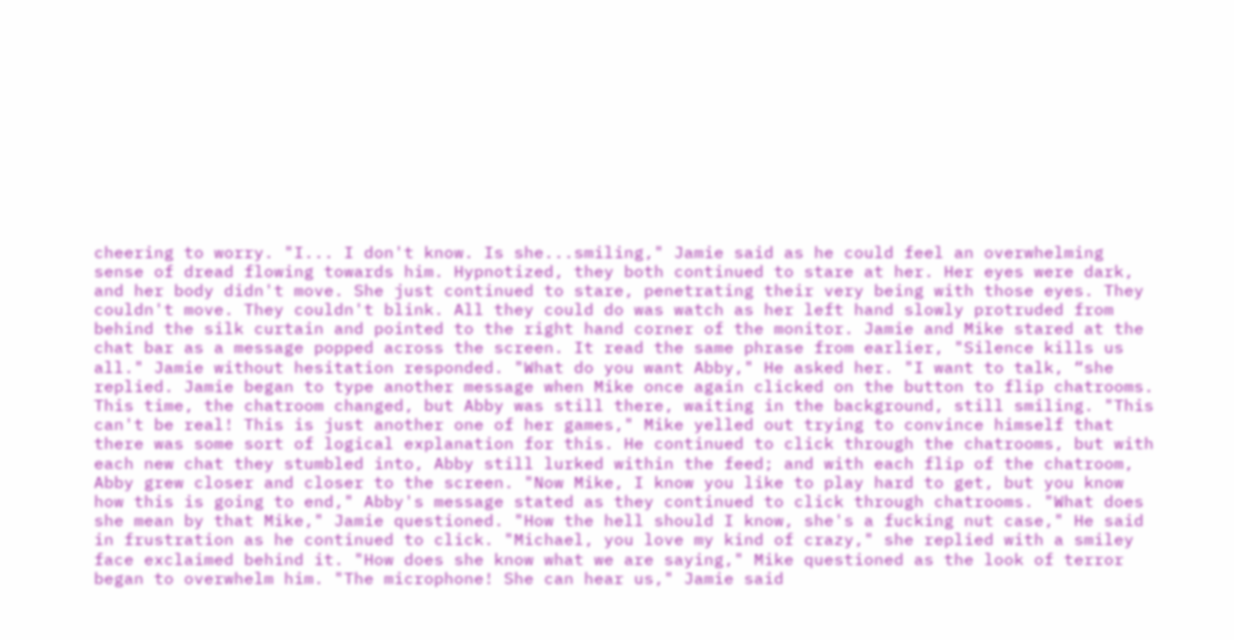cheering to worry. "I... I don't know. Is she...smiling," Jamie said as he could feel an overwhelming sense of dread flowing towards him. Hypnotized, they both continued to stare at her. Her eyes were dark, and her body didn't move. She just continued to stare, penetrating their very being with those eyes. They couldn't move. They couldn't blink. All they could do was watch as her left hand slowly protruded from behind the silk curtain and pointed to the right hand corner of the monitor. Jamie and Mike stared at the chat bar as a message popped across the screen. It read the same phrase from earlier, "Silence kills us all." Jamie without hesitation responded. "What do you want Abby," He asked her. "I want to talk, “she replied. Jamie began to type another message when Mike once again clicked on the button to flip chatrooms. This time, the chatroom changed, but Abby was still there, waiting in the background, still smiling. "This can't be real! This is just another one of her games," Mike yelled out trying to convince himself that there was some sort of logical explanation for this. He continued to click through the chatrooms, but with each new chat they stumbled into, Abby still lurked within the feed; and with each flip of the chatroom, Abby grew closer and closer to the screen. "Now Mike, I know you like to play hard to get, but you know how this is going to end," Abby's message stated as they continued to click through chatrooms. "What does she mean by that Mike," Jamie questioned. "How the hell should I know, she's a fucking nut case," He said in frustration as he continued to click. "Michael, you love my kind of crazy," she replied with a smiley face exclaimed behind it. "How does she know what we are saying," Mike questioned as the look of terror began to overwhelm him. "The microphone! She can hear us," Jamie said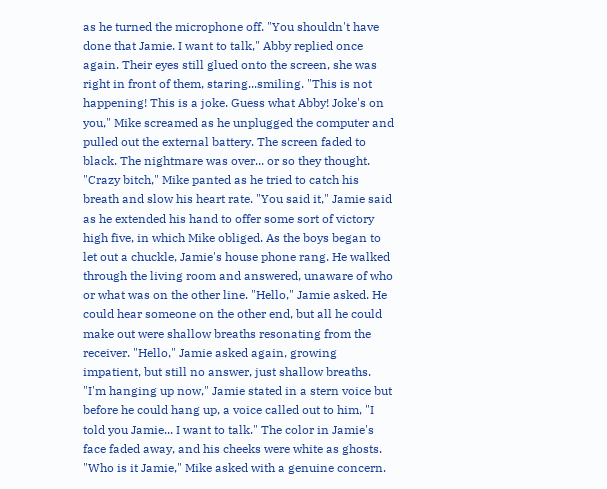as he turned the microphone off. "You shouldn't have done that Jamie. I want to talk," Abby replied once again. Their eyes still glued onto the screen, she was right in front of them, staring...smiling. "This is not happening! This is a joke. Guess what Abby! Joke's on you," Mike screamed as he unplugged the computer and pulled out the external battery. The screen faded to black. The nightmare was over... or so they thought.
"Crazy bitch," Mike panted as he tried to catch his breath and slow his heart rate. "You said it," Jamie said as he extended his hand to offer some sort of victory high five, in which Mike obliged. As the boys began to let out a chuckle, Jamie's house phone rang. He walked through the living room and answered, unaware of who or what was on the other line. "Hello," Jamie asked. He could hear someone on the other end, but all he could make out were shallow breaths resonating from the receiver. "Hello," Jamie asked again, growing impatient, but still no answer, just shallow breaths. "I'm hanging up now," Jamie stated in a stern voice but before he could hang up, a voice called out to him, "I told you Jamie... I want to talk." The color in Jamie's face faded away, and his cheeks were white as ghosts. "Who is it Jamie," Mike asked with a genuine concern.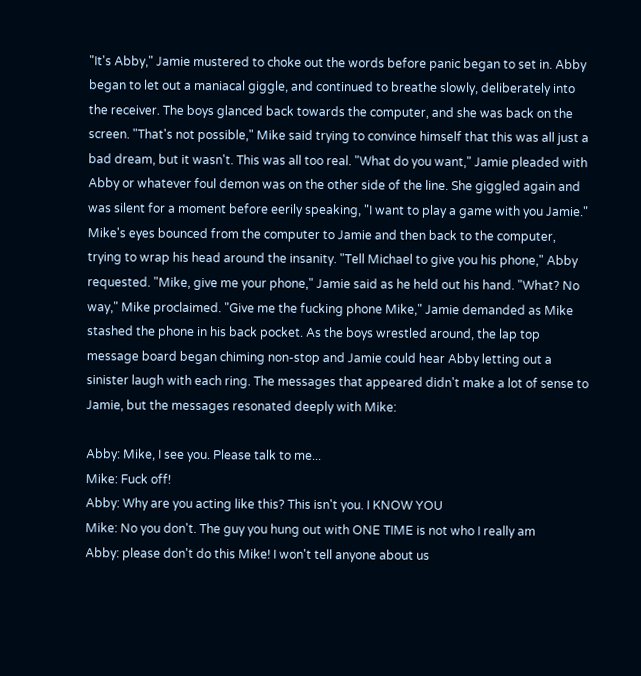"It's Abby," Jamie mustered to choke out the words before panic began to set in. Abby began to let out a maniacal giggle, and continued to breathe slowly, deliberately into the receiver. The boys glanced back towards the computer, and she was back on the screen. "That's not possible," Mike said trying to convince himself that this was all just a bad dream, but it wasn't. This was all too real. "What do you want," Jamie pleaded with Abby or whatever foul demon was on the other side of the line. She giggled again and was silent for a moment before eerily speaking, "I want to play a game with you Jamie." Mike's eyes bounced from the computer to Jamie and then back to the computer, trying to wrap his head around the insanity. "Tell Michael to give you his phone," Abby requested. "Mike, give me your phone," Jamie said as he held out his hand. "What? No way," Mike proclaimed. "Give me the fucking phone Mike," Jamie demanded as Mike stashed the phone in his back pocket. As the boys wrestled around, the lap top message board began chiming non-stop and Jamie could hear Abby letting out a sinister laugh with each ring. The messages that appeared didn't make a lot of sense to Jamie, but the messages resonated deeply with Mike:

Abby: Mike, I see you. Please talk to me...
Mike: Fuck off!
Abby: Why are you acting like this? This isn't you. I KNOW YOU
Mike: No you don't. The guy you hung out with ONE TIME is not who I really am
Abby: please don't do this Mike! I won't tell anyone about us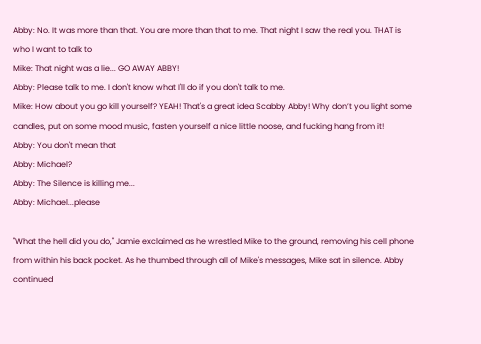Abby: No. It was more than that. You are more than that to me. That night I saw the real you. THAT is who I want to talk to
Mike: That night was a lie... GO AWAY ABBY!
Abby: Please talk to me. I don't know what I'll do if you don't talk to me.
Mike: How about you go kill yourself? YEAH! That's a great idea Scabby Abby! Why don’t you light some candles, put on some mood music, fasten yourself a nice little noose, and fucking hang from it!
Abby: You don't mean that
Abby: Michael?
Abby: The Silence is killing me...
Abby: Michael...please

"What the hell did you do," Jamie exclaimed as he wrestled Mike to the ground, removing his cell phone from within his back pocket. As he thumbed through all of Mike's messages, Mike sat in silence. Abby continued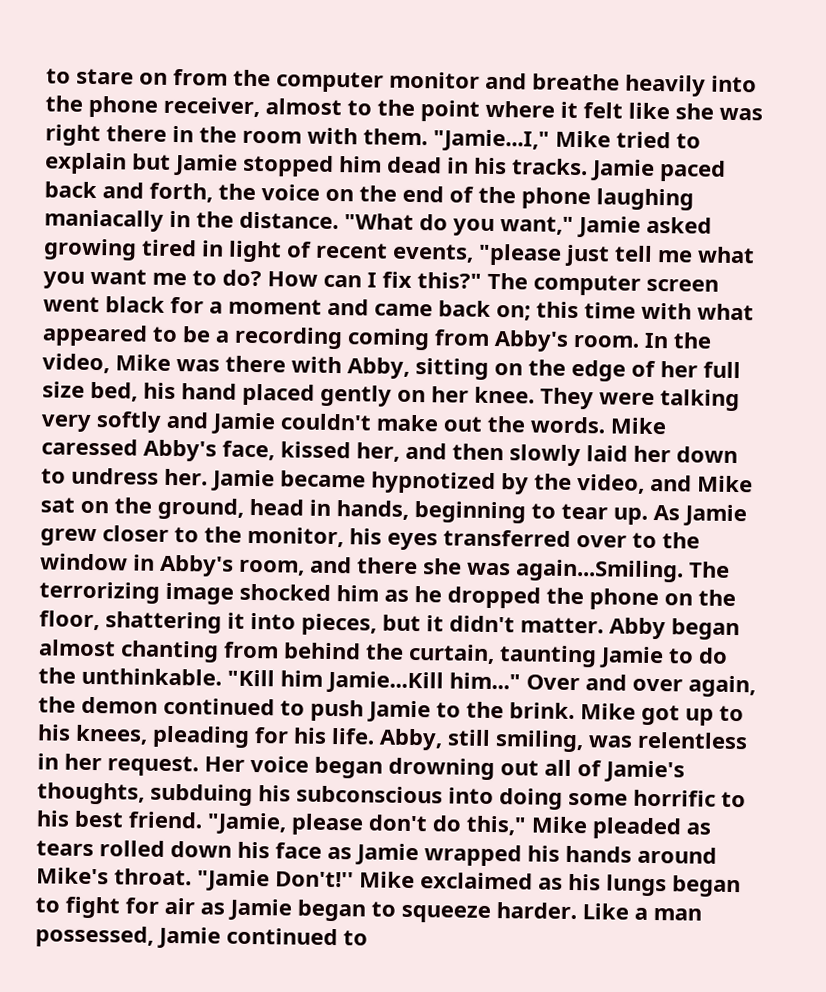to stare on from the computer monitor and breathe heavily into the phone receiver, almost to the point where it felt like she was right there in the room with them. "Jamie...I," Mike tried to explain but Jamie stopped him dead in his tracks. Jamie paced back and forth, the voice on the end of the phone laughing maniacally in the distance. "What do you want," Jamie asked growing tired in light of recent events, "please just tell me what you want me to do? How can I fix this?" The computer screen went black for a moment and came back on; this time with what appeared to be a recording coming from Abby's room. In the video, Mike was there with Abby, sitting on the edge of her full size bed, his hand placed gently on her knee. They were talking very softly and Jamie couldn't make out the words. Mike caressed Abby's face, kissed her, and then slowly laid her down to undress her. Jamie became hypnotized by the video, and Mike sat on the ground, head in hands, beginning to tear up. As Jamie grew closer to the monitor, his eyes transferred over to the window in Abby's room, and there she was again...Smiling. The terrorizing image shocked him as he dropped the phone on the floor, shattering it into pieces, but it didn't matter. Abby began almost chanting from behind the curtain, taunting Jamie to do the unthinkable. "Kill him Jamie...Kill him..." Over and over again, the demon continued to push Jamie to the brink. Mike got up to his knees, pleading for his life. Abby, still smiling, was relentless in her request. Her voice began drowning out all of Jamie's thoughts, subduing his subconscious into doing some horrific to his best friend. "Jamie, please don't do this," Mike pleaded as tears rolled down his face as Jamie wrapped his hands around Mike's throat. "Jamie Don't!'' Mike exclaimed as his lungs began to fight for air as Jamie began to squeeze harder. Like a man possessed, Jamie continued to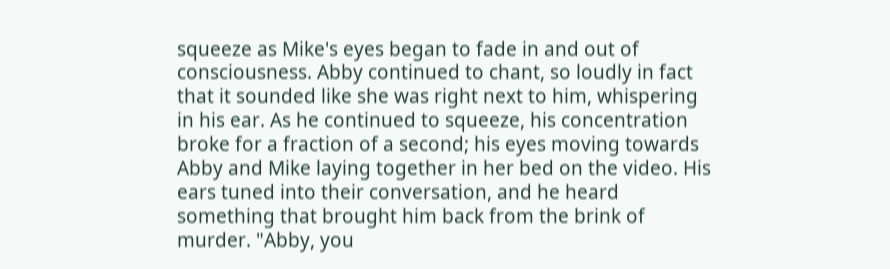squeeze as Mike's eyes began to fade in and out of consciousness. Abby continued to chant, so loudly in fact that it sounded like she was right next to him, whispering in his ear. As he continued to squeeze, his concentration broke for a fraction of a second; his eyes moving towards Abby and Mike laying together in her bed on the video. His ears tuned into their conversation, and he heard something that brought him back from the brink of murder. "Abby, you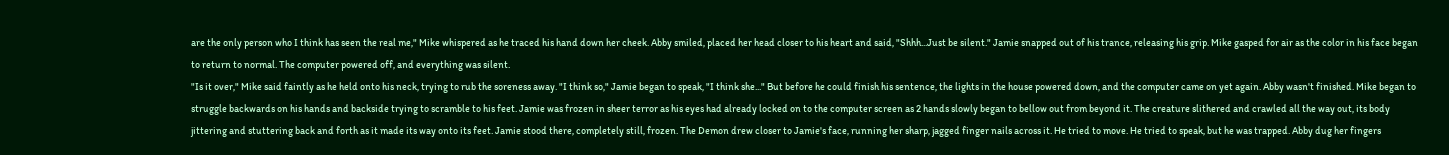are the only person who I think has seen the real me," Mike whispered as he traced his hand down her cheek. Abby smiled, placed her head closer to his heart and said, "Shhh...Just be silent." Jamie snapped out of his trance, releasing his grip. Mike gasped for air as the color in his face began to return to normal. The computer powered off, and everything was silent.
"Is it over," Mike said faintly as he held onto his neck, trying to rub the soreness away. "I think so," Jamie began to speak, "I think she..." But before he could finish his sentence, the lights in the house powered down, and the computer came on yet again. Abby wasn't finished. Mike began to struggle backwards on his hands and backside trying to scramble to his feet. Jamie was frozen in sheer terror as his eyes had already locked on to the computer screen as 2 hands slowly began to bellow out from beyond it. The creature slithered and crawled all the way out, its body jittering and stuttering back and forth as it made its way onto its feet. Jamie stood there, completely still, frozen. The Demon drew closer to Jamie's face, running her sharp, jagged finger nails across it. He tried to move. He tried to speak, but he was trapped. Abby dug her fingers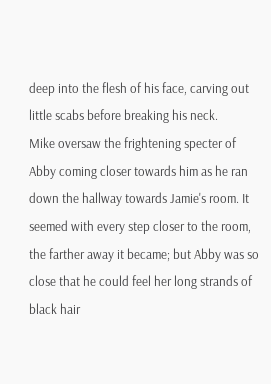deep into the flesh of his face, carving out little scabs before breaking his neck.
Mike oversaw the frightening specter of Abby coming closer towards him as he ran down the hallway towards Jamie's room. It seemed with every step closer to the room, the farther away it became; but Abby was so close that he could feel her long strands of black hair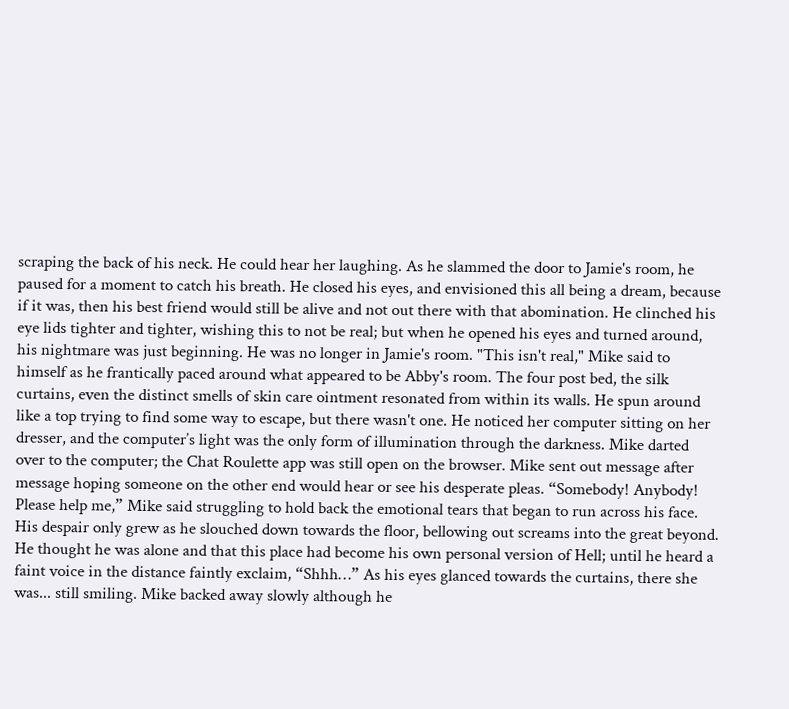scraping the back of his neck. He could hear her laughing. As he slammed the door to Jamie's room, he paused for a moment to catch his breath. He closed his eyes, and envisioned this all being a dream, because if it was, then his best friend would still be alive and not out there with that abomination. He clinched his eye lids tighter and tighter, wishing this to not be real; but when he opened his eyes and turned around, his nightmare was just beginning. He was no longer in Jamie's room. "This isn't real," Mike said to himself as he frantically paced around what appeared to be Abby's room. The four post bed, the silk curtains, even the distinct smells of skin care ointment resonated from within its walls. He spun around like a top trying to find some way to escape, but there wasn't one. He noticed her computer sitting on her dresser, and the computer’s light was the only form of illumination through the darkness. Mike darted over to the computer; the Chat Roulette app was still open on the browser. Mike sent out message after message hoping someone on the other end would hear or see his desperate pleas. “Somebody! Anybody! Please help me,” Mike said struggling to hold back the emotional tears that began to run across his face. His despair only grew as he slouched down towards the floor, bellowing out screams into the great beyond. He thought he was alone and that this place had become his own personal version of Hell; until he heard a faint voice in the distance faintly exclaim, “Shhh…” As his eyes glanced towards the curtains, there she was... still smiling. Mike backed away slowly although he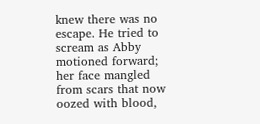knew there was no escape. He tried to scream as Abby motioned forward; her face mangled from scars that now oozed with blood,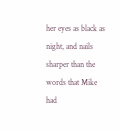her eyes as black as night, and nails sharper than the words that Mike had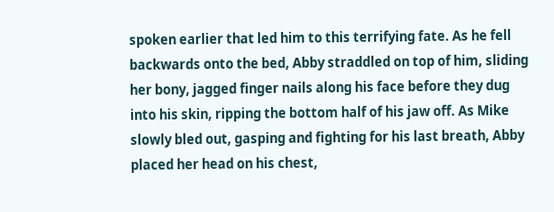spoken earlier that led him to this terrifying fate. As he fell backwards onto the bed, Abby straddled on top of him, sliding her bony, jagged finger nails along his face before they dug into his skin, ripping the bottom half of his jaw off. As Mike slowly bled out, gasping and fighting for his last breath, Abby placed her head on his chest,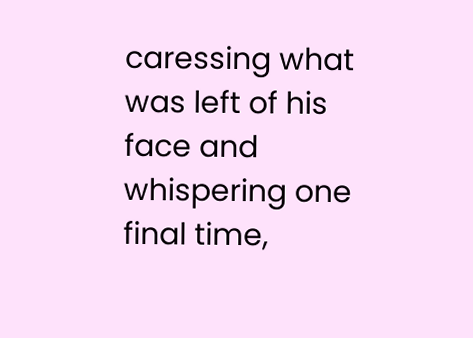caressing what was left of his face and whispering one final time,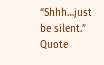“Shhh…just be silent.”
Quote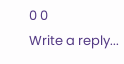0 0
Write a reply...